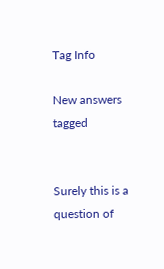Tag Info

New answers tagged


Surely this is a question of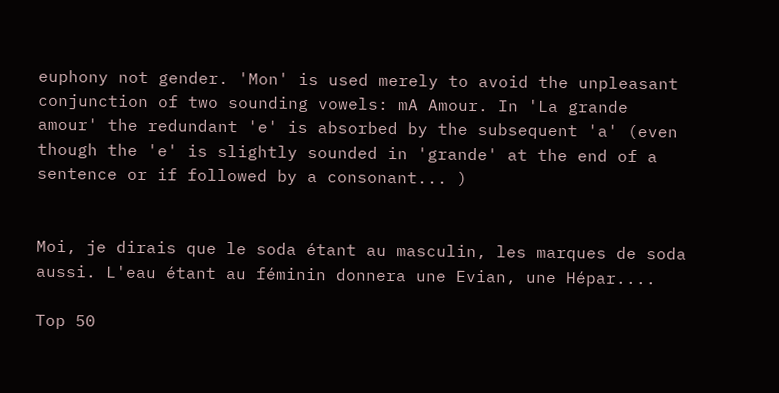euphony not gender. 'Mon' is used merely to avoid the unpleasant conjunction of two sounding vowels: mA Amour. In 'La grande amour' the redundant 'e' is absorbed by the subsequent 'a' (even though the 'e' is slightly sounded in 'grande' at the end of a sentence or if followed by a consonant... )


Moi, je dirais que le soda étant au masculin, les marques de soda aussi. L'eau étant au féminin donnera une Evian, une Hépar....

Top 50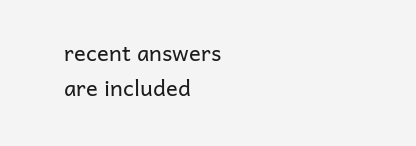recent answers are included